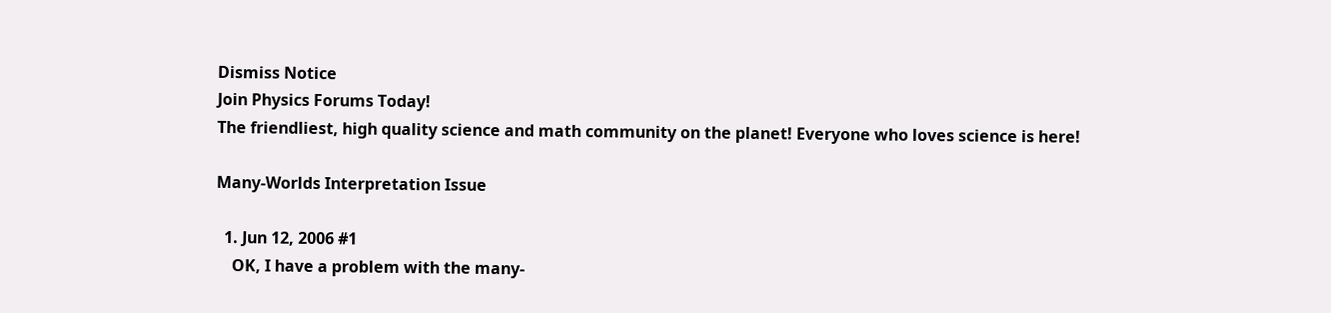Dismiss Notice
Join Physics Forums Today!
The friendliest, high quality science and math community on the planet! Everyone who loves science is here!

Many-Worlds Interpretation Issue

  1. Jun 12, 2006 #1
    OK, I have a problem with the many-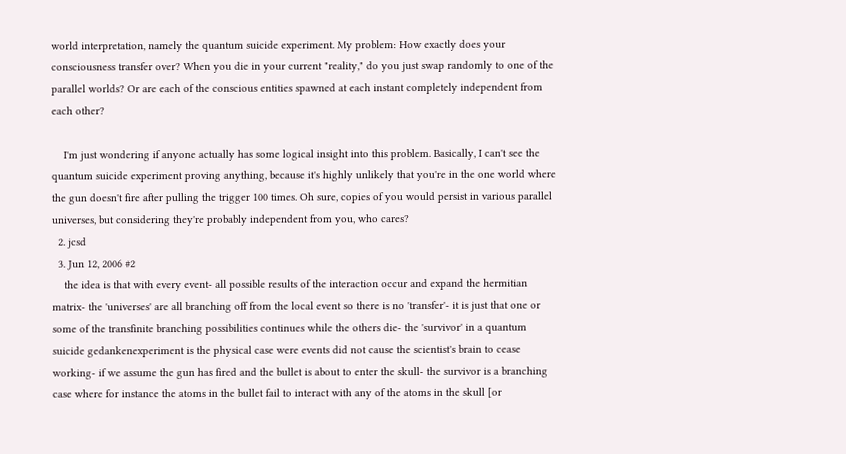world interpretation, namely the quantum suicide experiment. My problem: How exactly does your consciousness transfer over? When you die in your current "reality," do you just swap randomly to one of the parallel worlds? Or are each of the conscious entities spawned at each instant completely independent from each other?

    I'm just wondering if anyone actually has some logical insight into this problem. Basically, I can't see the quantum suicide experiment proving anything, because it's highly unlikely that you're in the one world where the gun doesn't fire after pulling the trigger 100 times. Oh sure, copies of you would persist in various parallel universes, but considering they're probably independent from you, who cares?
  2. jcsd
  3. Jun 12, 2006 #2
    the idea is that with every event- all possible results of the interaction occur and expand the hermitian matrix- the 'universes' are all branching off from the local event so there is no 'transfer'- it is just that one or some of the transfinite branching possibilities continues while the others die- the 'survivor' in a quantum suicide gedankenexperiment is the physical case were events did not cause the scientist's brain to cease working- if we assume the gun has fired and the bullet is about to enter the skull- the survivor is a branching case where for instance the atoms in the bullet fail to interact with any of the atoms in the skull [or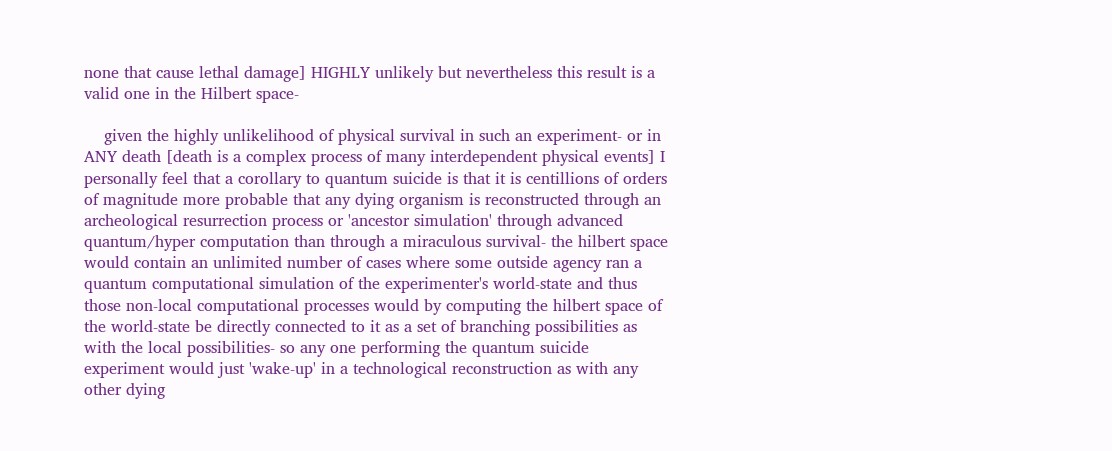none that cause lethal damage] HIGHLY unlikely but nevertheless this result is a valid one in the Hilbert space-

    given the highly unlikelihood of physical survival in such an experiment- or in ANY death [death is a complex process of many interdependent physical events] I personally feel that a corollary to quantum suicide is that it is centillions of orders of magnitude more probable that any dying organism is reconstructed through an archeological resurrection process or 'ancestor simulation' through advanced quantum/hyper computation than through a miraculous survival- the hilbert space would contain an unlimited number of cases where some outside agency ran a quantum computational simulation of the experimenter's world-state and thus those non-local computational processes would by computing the hilbert space of the world-state be directly connected to it as a set of branching possibilities as with the local possibilities- so any one performing the quantum suicide experiment would just 'wake-up' in a technological reconstruction as with any other dying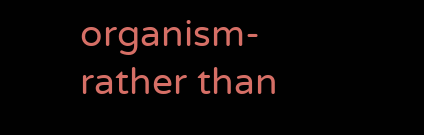organism- rather than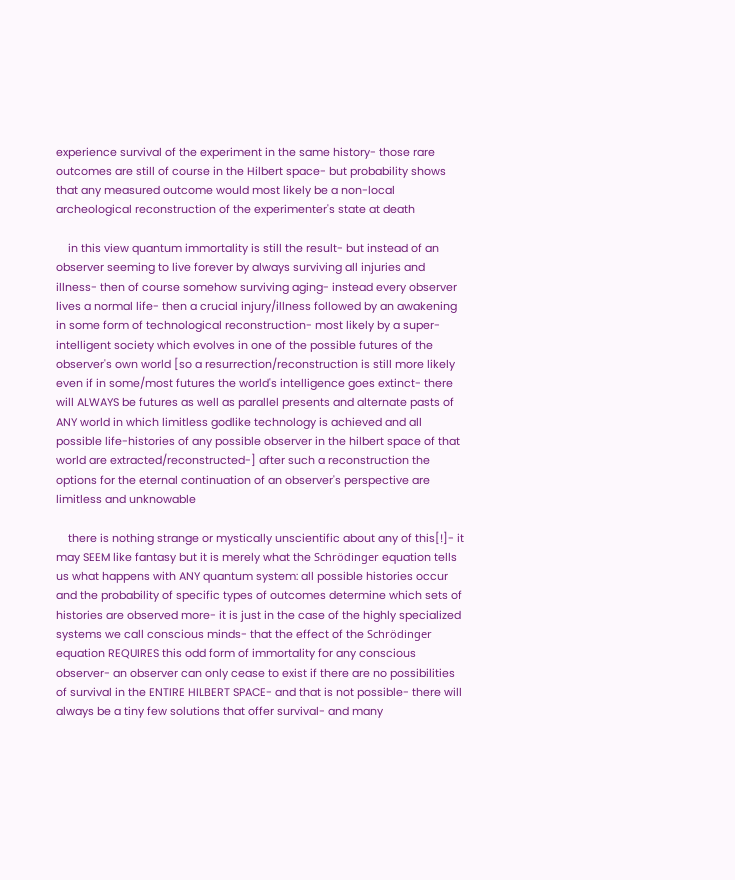experience survival of the experiment in the same history- those rare outcomes are still of course in the Hilbert space- but probability shows that any measured outcome would most likely be a non-local archeological reconstruction of the experimenter's state at death

    in this view quantum immortality is still the result- but instead of an observer seeming to live forever by always surviving all injuries and illness- then of course somehow surviving aging- instead every observer lives a normal life- then a crucial injury/illness followed by an awakening in some form of technological reconstruction- most likely by a super-intelligent society which evolves in one of the possible futures of the observer's own world [so a resurrection/reconstruction is still more likely even if in some/most futures the world's intelligence goes extinct- there will ALWAYS be futures as well as parallel presents and alternate pasts of ANY world in which limitless godlike technology is achieved and all possible life-histories of any possible observer in the hilbert space of that world are extracted/reconstructed-] after such a reconstruction the options for the eternal continuation of an observer's perspective are limitless and unknowable

    there is nothing strange or mystically unscientific about any of this[!]- it may SEEM like fantasy but it is merely what the Schrödinger equation tells us what happens with ANY quantum system: all possible histories occur and the probability of specific types of outcomes determine which sets of histories are observed more- it is just in the case of the highly specialized systems we call conscious minds- that the effect of the Schrödinger equation REQUIRES this odd form of immortality for any conscious observer- an observer can only cease to exist if there are no possibilities of survival in the ENTIRE HILBERT SPACE- and that is not possible- there will always be a tiny few solutions that offer survival- and many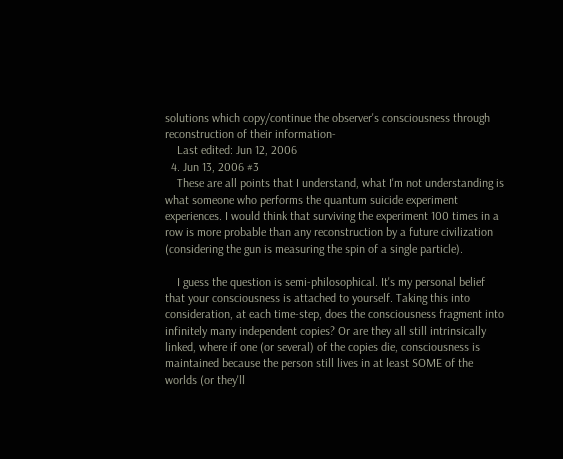solutions which copy/continue the observer's consciousness through reconstruction of their information-
    Last edited: Jun 12, 2006
  4. Jun 13, 2006 #3
    These are all points that I understand, what I'm not understanding is what someone who performs the quantum suicide experiment experiences. I would think that surviving the experiment 100 times in a row is more probable than any reconstruction by a future civilization (considering the gun is measuring the spin of a single particle).

    I guess the question is semi-philosophical. It's my personal belief that your consciousness is attached to yourself. Taking this into consideration, at each time-step, does the consciousness fragment into infinitely many independent copies? Or are they all still intrinsically linked, where if one (or several) of the copies die, consciousness is maintained because the person still lives in at least SOME of the worlds (or they'll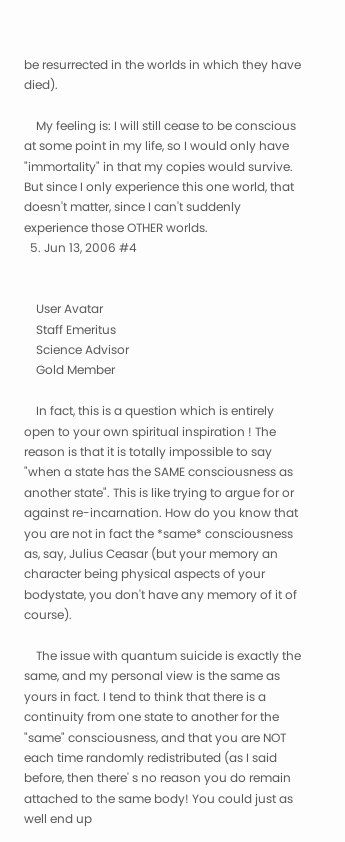be resurrected in the worlds in which they have died).

    My feeling is: I will still cease to be conscious at some point in my life, so I would only have "immortality" in that my copies would survive. But since I only experience this one world, that doesn't matter, since I can't suddenly experience those OTHER worlds.
  5. Jun 13, 2006 #4


    User Avatar
    Staff Emeritus
    Science Advisor
    Gold Member

    In fact, this is a question which is entirely open to your own spiritual inspiration ! The reason is that it is totally impossible to say "when a state has the SAME consciousness as another state". This is like trying to argue for or against re-incarnation. How do you know that you are not in fact the *same* consciousness as, say, Julius Ceasar (but your memory an character being physical aspects of your bodystate, you don't have any memory of it of course).

    The issue with quantum suicide is exactly the same, and my personal view is the same as yours in fact. I tend to think that there is a continuity from one state to another for the "same" consciousness, and that you are NOT each time randomly redistributed (as I said before, then there' s no reason you do remain attached to the same body! You could just as well end up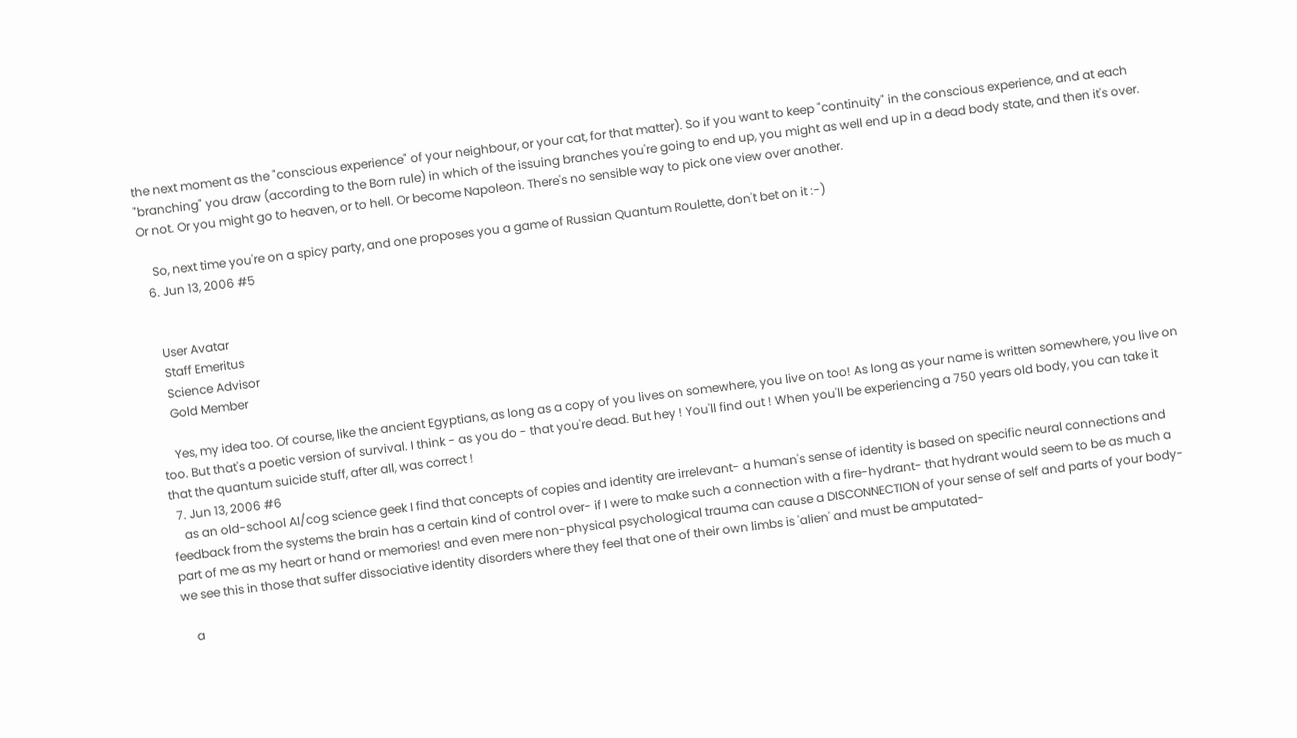the next moment as the "conscious experience" of your neighbour, or your cat, for that matter). So if you want to keep "continuity" in the conscious experience, and at each "branching" you draw (according to the Born rule) in which of the issuing branches you're going to end up, you might as well end up in a dead body state, and then it's over. Or not. Or you might go to heaven, or to hell. Or become Napoleon. There's no sensible way to pick one view over another.

    So, next time you're on a spicy party, and one proposes you a game of Russian Quantum Roulette, don't bet on it :-)
  6. Jun 13, 2006 #5


    User Avatar
    Staff Emeritus
    Science Advisor
    Gold Member

    Yes, my idea too. Of course, like the ancient Egyptians, as long as a copy of you lives on somewhere, you live on too! As long as your name is written somewhere, you live on too. But that's a poetic version of survival. I think - as you do - that you're dead. But hey ! You'll find out ! When you'll be experiencing a 750 years old body, you can take it that the quantum suicide stuff, after all, was correct !
  7. Jun 13, 2006 #6
    as an old-school AI/cog science geek I find that concepts of copies and identity are irrelevant- a human's sense of identity is based on specific neural connections and feedback from the systems the brain has a certain kind of control over- if I were to make such a connection with a fire-hydrant- that hydrant would seem to be as much a part of me as my heart or hand or memories! and even mere non-physical psychological trauma can cause a DISCONNECTION of your sense of self and parts of your body- we see this in those that suffer dissociative identity disorders where they feel that one of their own limbs is 'alien' and must be amputated-

    a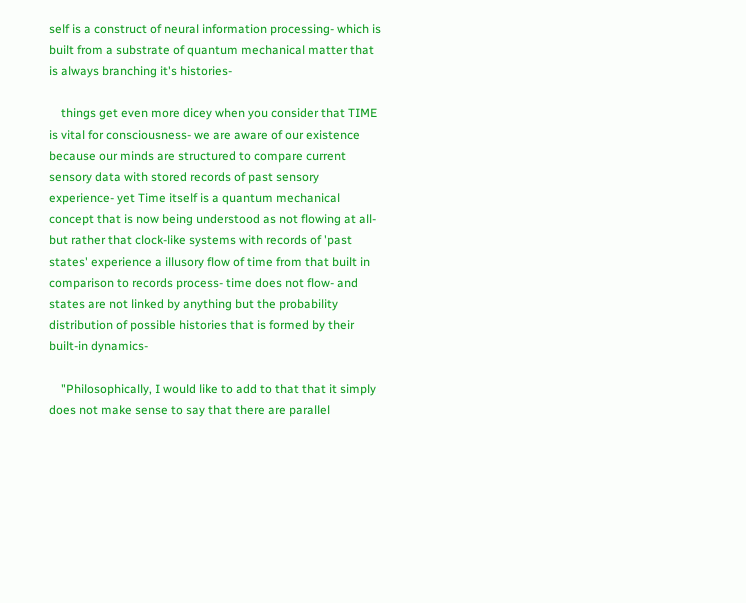self is a construct of neural information processing- which is built from a substrate of quantum mechanical matter that is always branching it's histories-

    things get even more dicey when you consider that TIME is vital for consciousness- we are aware of our existence because our minds are structured to compare current sensory data with stored records of past sensory experience- yet Time itself is a quantum mechanical concept that is now being understood as not flowing at all- but rather that clock-like systems with records of 'past states' experience a illusory flow of time from that built in comparison to records process- time does not flow- and states are not linked by anything but the probability distribution of possible histories that is formed by their built-in dynamics-

    "Philosophically, I would like to add to that that it simply does not make sense to say that there are parallel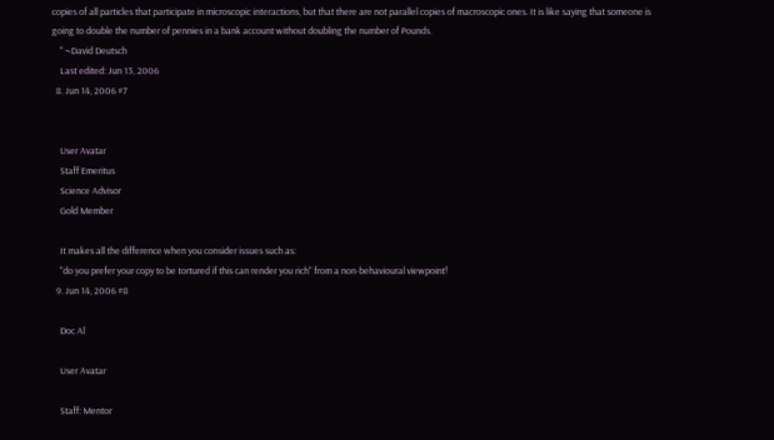copies of all particles that participate in microscopic interactions, but that there are not parallel copies of macroscopic ones. It is like saying that someone is going to double the number of pennies in a bank account without doubling the number of Pounds.
    " ~David Deutsch
    Last edited: Jun 13, 2006
  8. Jun 14, 2006 #7


    User Avatar
    Staff Emeritus
    Science Advisor
    Gold Member

    It makes all the difference when you consider issues such as:
    "do you prefer your copy to be tortured if this can render you rich" from a non-behavioural viewpoint!
  9. Jun 14, 2006 #8

    Doc Al

    User Avatar

    Staff: Mentor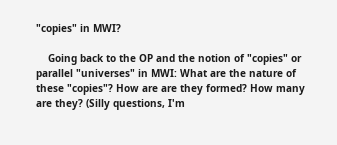"copies" in MWI?

    Going back to the OP and the notion of "copies" or parallel "universes" in MWI: What are the nature of these "copies"? How are are they formed? How many are they? (Silly questions, I'm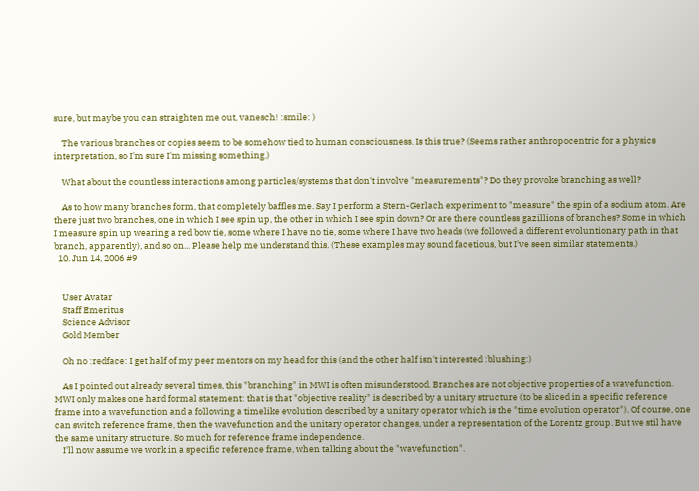sure, but maybe you can straighten me out, vanesch! :smile: )

    The various branches or copies seem to be somehow tied to human consciousness. Is this true? (Seems rather anthropocentric for a physics interpretation, so I'm sure I'm missing something.)

    What about the countless interactions among particles/systems that don't involve "measurements"? Do they provoke branching as well?

    As to how many branches form, that completely baffles me. Say I perform a Stern-Gerlach experiment to "measure" the spin of a sodium atom. Are there just two branches, one in which I see spin up, the other in which I see spin down? Or are there countless gazillions of branches? Some in which I measure spin up wearing a red bow tie, some where I have no tie, some where I have two heads (we followed a different evoluntionary path in that branch, apparently), and so on... Please help me understand this. (These examples may sound facetious, but I've seen similar statements.)
  10. Jun 14, 2006 #9


    User Avatar
    Staff Emeritus
    Science Advisor
    Gold Member

    Oh no :redface: I get half of my peer mentors on my head for this (and the other half isn't interested :blushing:)

    As I pointed out already several times, this "branching" in MWI is often misunderstood. Branches are not objective properties of a wavefunction. MWI only makes one hard formal statement: that is that "objective reality" is described by a unitary structure (to be sliced in a specific reference frame into a wavefunction and a following a timelike evolution described by a unitary operator which is the "time evolution operator"). Of course, one can switch reference frame, then the wavefunction and the unitary operator changes, under a representation of the Lorentz group. But we stil have the same unitary structure. So much for reference frame independence.
    I'll now assume we work in a specific reference frame, when talking about the "wavefunction".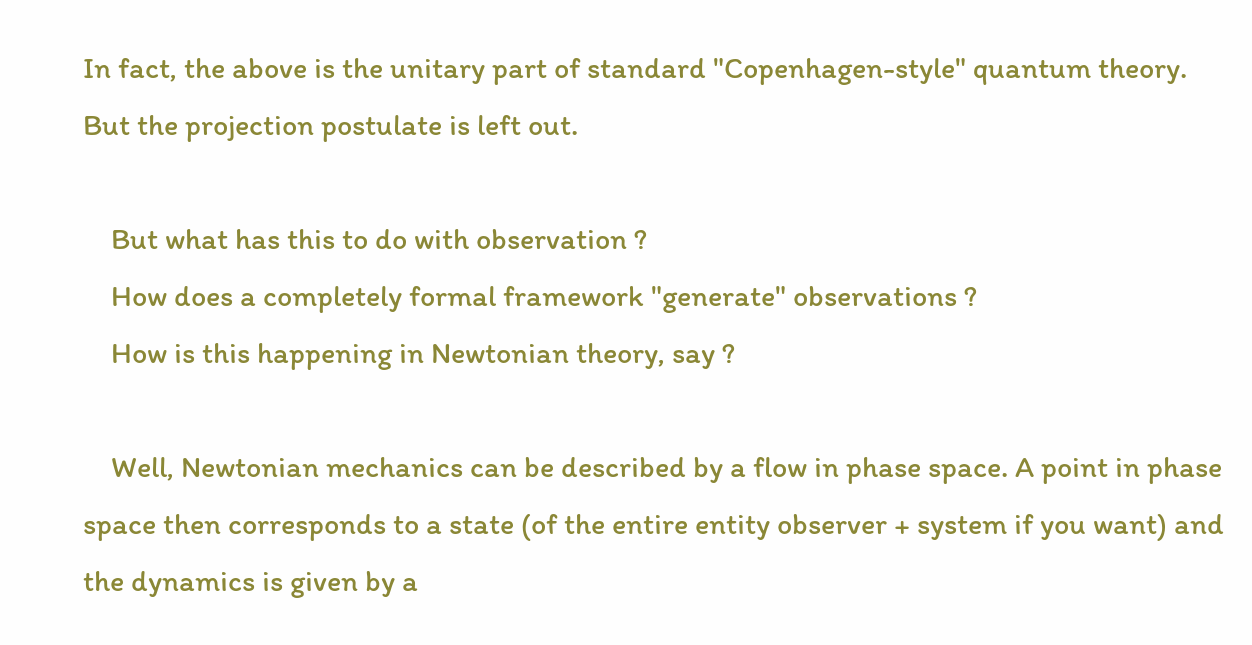In fact, the above is the unitary part of standard "Copenhagen-style" quantum theory. But the projection postulate is left out.

    But what has this to do with observation ?
    How does a completely formal framework "generate" observations ?
    How is this happening in Newtonian theory, say ?

    Well, Newtonian mechanics can be described by a flow in phase space. A point in phase space then corresponds to a state (of the entire entity observer + system if you want) and the dynamics is given by a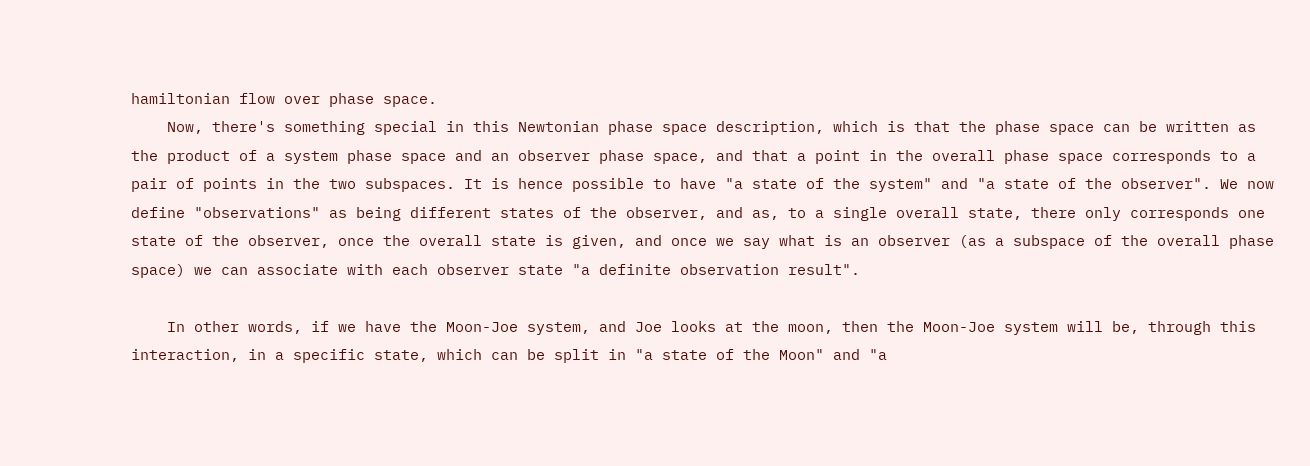hamiltonian flow over phase space.
    Now, there's something special in this Newtonian phase space description, which is that the phase space can be written as the product of a system phase space and an observer phase space, and that a point in the overall phase space corresponds to a pair of points in the two subspaces. It is hence possible to have "a state of the system" and "a state of the observer". We now define "observations" as being different states of the observer, and as, to a single overall state, there only corresponds one state of the observer, once the overall state is given, and once we say what is an observer (as a subspace of the overall phase space) we can associate with each observer state "a definite observation result".

    In other words, if we have the Moon-Joe system, and Joe looks at the moon, then the Moon-Joe system will be, through this interaction, in a specific state, which can be split in "a state of the Moon" and "a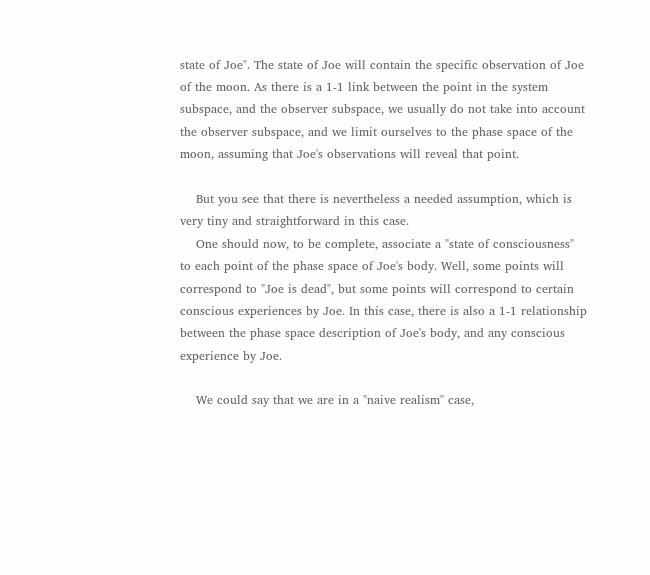state of Joe". The state of Joe will contain the specific observation of Joe of the moon. As there is a 1-1 link between the point in the system subspace, and the observer subspace, we usually do not take into account the observer subspace, and we limit ourselves to the phase space of the moon, assuming that Joe's observations will reveal that point.

    But you see that there is nevertheless a needed assumption, which is very tiny and straightforward in this case.
    One should now, to be complete, associate a "state of consciousness" to each point of the phase space of Joe's body. Well, some points will correspond to "Joe is dead", but some points will correspond to certain conscious experiences by Joe. In this case, there is also a 1-1 relationship between the phase space description of Joe's body, and any conscious experience by Joe.

    We could say that we are in a "naive realism" case,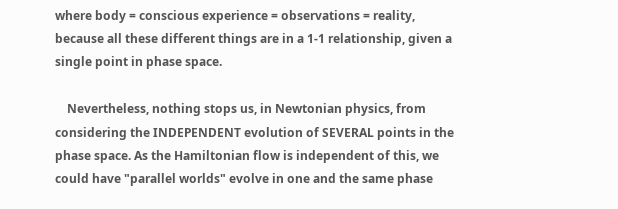where body = conscious experience = observations = reality, because all these different things are in a 1-1 relationship, given a single point in phase space.

    Nevertheless, nothing stops us, in Newtonian physics, from considering the INDEPENDENT evolution of SEVERAL points in the phase space. As the Hamiltonian flow is independent of this, we could have "parallel worlds" evolve in one and the same phase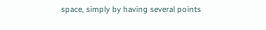space, simply by having several points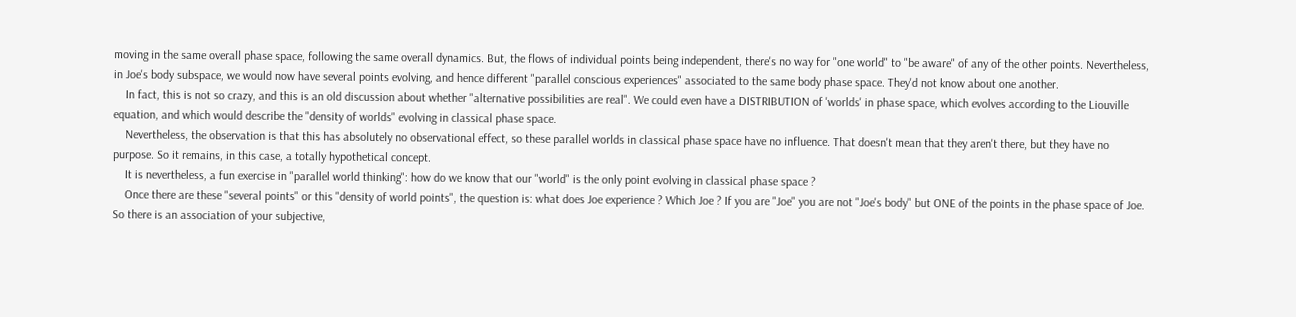moving in the same overall phase space, following the same overall dynamics. But, the flows of individual points being independent, there's no way for "one world" to "be aware" of any of the other points. Nevertheless, in Joe's body subspace, we would now have several points evolving, and hence different "parallel conscious experiences" associated to the same body phase space. They'd not know about one another.
    In fact, this is not so crazy, and this is an old discussion about whether "alternative possibilities are real". We could even have a DISTRIBUTION of 'worlds' in phase space, which evolves according to the Liouville equation, and which would describe the "density of worlds" evolving in classical phase space.
    Nevertheless, the observation is that this has absolutely no observational effect, so these parallel worlds in classical phase space have no influence. That doesn't mean that they aren't there, but they have no purpose. So it remains, in this case, a totally hypothetical concept.
    It is nevertheless, a fun exercise in "parallel world thinking": how do we know that our "world" is the only point evolving in classical phase space ?
    Once there are these "several points" or this "density of world points", the question is: what does Joe experience ? Which Joe ? If you are "Joe" you are not "Joe's body" but ONE of the points in the phase space of Joe. So there is an association of your subjective,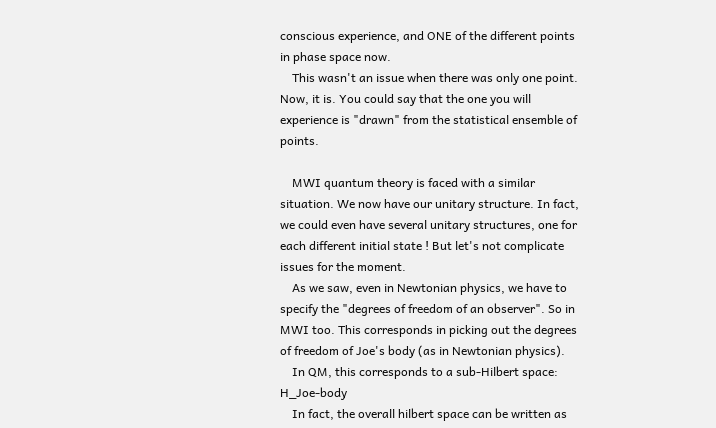conscious experience, and ONE of the different points in phase space now.
    This wasn't an issue when there was only one point. Now, it is. You could say that the one you will experience is "drawn" from the statistical ensemble of points.

    MWI quantum theory is faced with a similar situation. We now have our unitary structure. In fact, we could even have several unitary structures, one for each different initial state ! But let's not complicate issues for the moment.
    As we saw, even in Newtonian physics, we have to specify the "degrees of freedom of an observer". So in MWI too. This corresponds in picking out the degrees of freedom of Joe's body (as in Newtonian physics).
    In QM, this corresponds to a sub-Hilbert space: H_Joe-body
    In fact, the overall hilbert space can be written as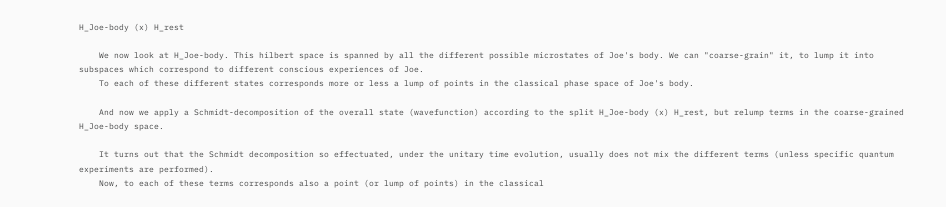H_Joe-body (x) H_rest

    We now look at H_Joe-body. This hilbert space is spanned by all the different possible microstates of Joe's body. We can "coarse-grain" it, to lump it into subspaces which correspond to different conscious experiences of Joe.
    To each of these different states corresponds more or less a lump of points in the classical phase space of Joe's body.

    And now we apply a Schmidt-decomposition of the overall state (wavefunction) according to the split H_Joe-body (x) H_rest, but relump terms in the coarse-grained H_Joe-body space.

    It turns out that the Schmidt decomposition so effectuated, under the unitary time evolution, usually does not mix the different terms (unless specific quantum experiments are performed).
    Now, to each of these terms corresponds also a point (or lump of points) in the classical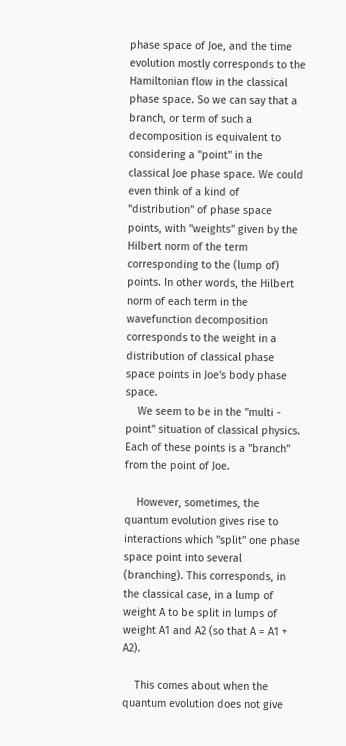phase space of Joe, and the time evolution mostly corresponds to the Hamiltonian flow in the classical phase space. So we can say that a branch, or term of such a decomposition is equivalent to considering a "point" in the classical Joe phase space. We could even think of a kind of "distribution" of phase space points, with "weights" given by the Hilbert norm of the term corresponding to the (lump of) points. In other words, the Hilbert norm of each term in the wavefunction decomposition corresponds to the weight in a distribution of classical phase space points in Joe's body phase space.
    We seem to be in the "multi - point" situation of classical physics. Each of these points is a "branch" from the point of Joe.

    However, sometimes, the quantum evolution gives rise to interactions which "split" one phase space point into several (branching). This corresponds, in the classical case, in a lump of weight A to be split in lumps of weight A1 and A2 (so that A = A1 + A2).

    This comes about when the quantum evolution does not give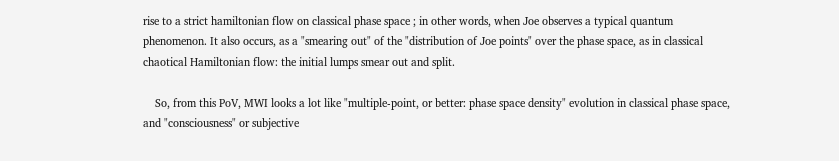rise to a strict hamiltonian flow on classical phase space ; in other words, when Joe observes a typical quantum phenomenon. It also occurs, as a "smearing out" of the "distribution of Joe points" over the phase space, as in classical chaotical Hamiltonian flow: the initial lumps smear out and split.

    So, from this PoV, MWI looks a lot like "multiple-point, or better: phase space density" evolution in classical phase space, and "consciousness" or subjective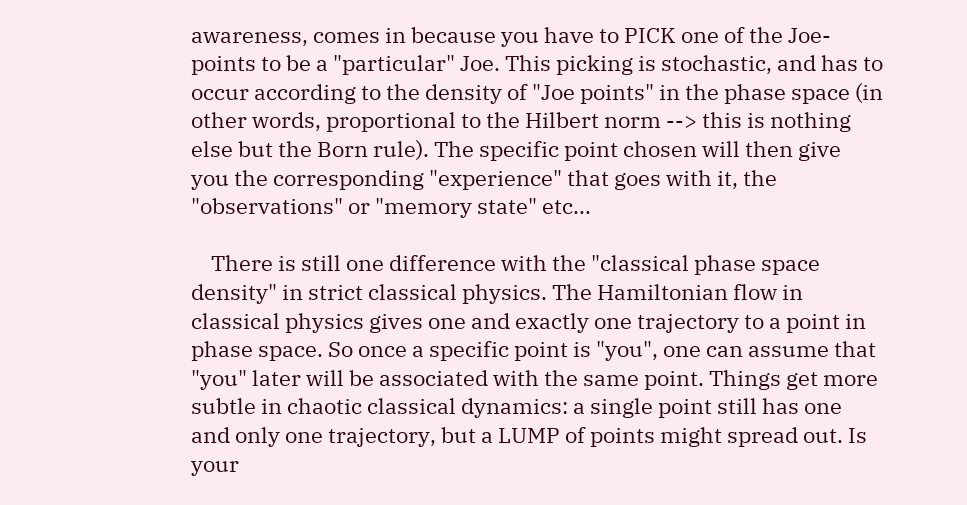awareness, comes in because you have to PICK one of the Joe-points to be a "particular" Joe. This picking is stochastic, and has to occur according to the density of "Joe points" in the phase space (in other words, proportional to the Hilbert norm --> this is nothing else but the Born rule). The specific point chosen will then give you the corresponding "experience" that goes with it, the "observations" or "memory state" etc...

    There is still one difference with the "classical phase space density" in strict classical physics. The Hamiltonian flow in classical physics gives one and exactly one trajectory to a point in phase space. So once a specific point is "you", one can assume that "you" later will be associated with the same point. Things get more subtle in chaotic classical dynamics: a single point still has one and only one trajectory, but a LUMP of points might spread out. Is your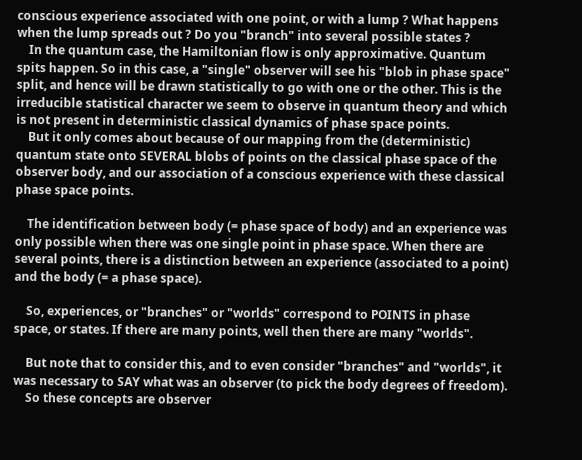conscious experience associated with one point, or with a lump ? What happens when the lump spreads out ? Do you "branch" into several possible states ?
    In the quantum case, the Hamiltonian flow is only approximative. Quantum spits happen. So in this case, a "single" observer will see his "blob in phase space" split, and hence will be drawn statistically to go with one or the other. This is the irreducible statistical character we seem to observe in quantum theory and which is not present in deterministic classical dynamics of phase space points.
    But it only comes about because of our mapping from the (deterministic) quantum state onto SEVERAL blobs of points on the classical phase space of the observer body, and our association of a conscious experience with these classical phase space points.

    The identification between body (= phase space of body) and an experience was only possible when there was one single point in phase space. When there are several points, there is a distinction between an experience (associated to a point) and the body (= a phase space).

    So, experiences, or "branches" or "worlds" correspond to POINTS in phase space, or states. If there are many points, well then there are many "worlds".

    But note that to consider this, and to even consider "branches" and "worlds", it was necessary to SAY what was an observer (to pick the body degrees of freedom).
    So these concepts are observer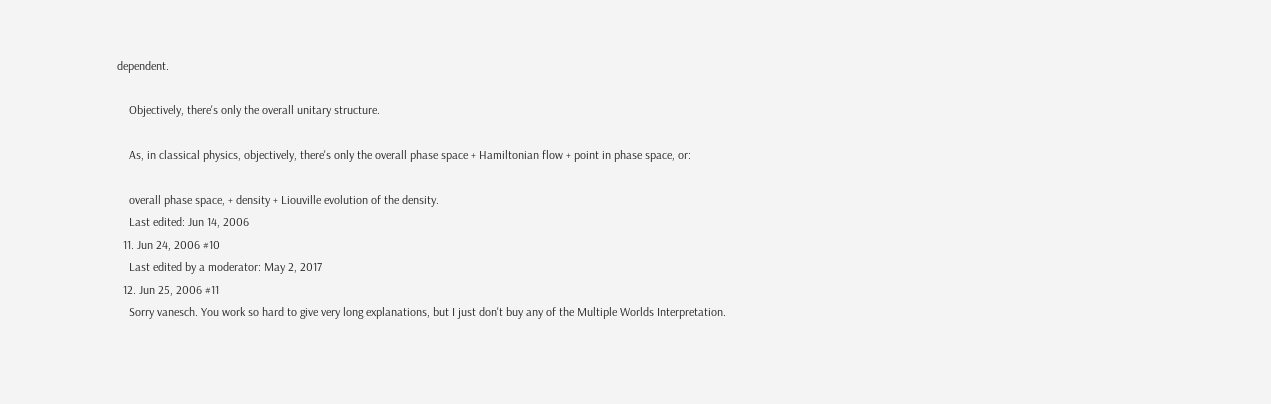dependent.

    Objectively, there's only the overall unitary structure.

    As, in classical physics, objectively, there's only the overall phase space + Hamiltonian flow + point in phase space, or:

    overall phase space, + density + Liouville evolution of the density.
    Last edited: Jun 14, 2006
  11. Jun 24, 2006 #10
    Last edited by a moderator: May 2, 2017
  12. Jun 25, 2006 #11
    Sorry vanesch. You work so hard to give very long explanations, but I just don't buy any of the Multiple Worlds Interpretation.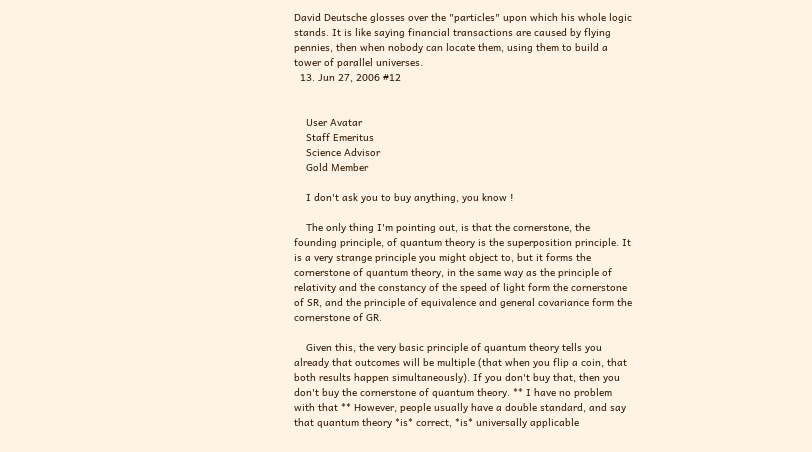David Deutsche glosses over the "particles" upon which his whole logic stands. It is like saying financial transactions are caused by flying pennies, then when nobody can locate them, using them to build a tower of parallel universes.
  13. Jun 27, 2006 #12


    User Avatar
    Staff Emeritus
    Science Advisor
    Gold Member

    I don't ask you to buy anything, you know !

    The only thing I'm pointing out, is that the cornerstone, the founding principle, of quantum theory is the superposition principle. It is a very strange principle you might object to, but it forms the cornerstone of quantum theory, in the same way as the principle of relativity and the constancy of the speed of light form the cornerstone of SR, and the principle of equivalence and general covariance form the cornerstone of GR.

    Given this, the very basic principle of quantum theory tells you already that outcomes will be multiple (that when you flip a coin, that both results happen simultaneously). If you don't buy that, then you don't buy the cornerstone of quantum theory. ** I have no problem with that ** However, people usually have a double standard, and say that quantum theory *is* correct, *is* universally applicable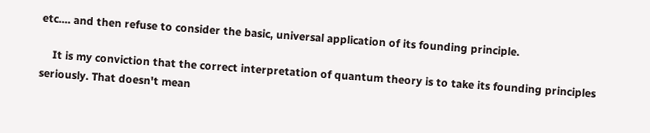etc.... and then refuse to consider the basic, universal application of its founding principle.

    It is my conviction that the correct interpretation of quantum theory is to take its founding principles seriously. That doesn't mean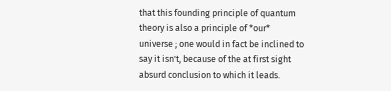that this founding principle of quantum theory is also a principle of *our* universe ; one would in fact be inclined to say it isn't, because of the at first sight absurd conclusion to which it leads.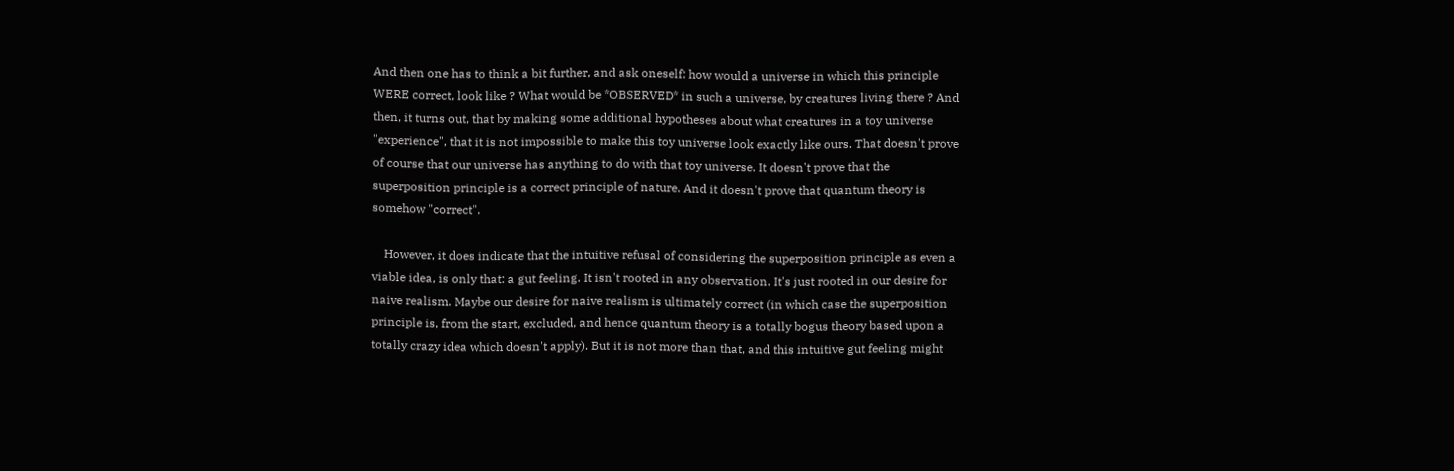And then one has to think a bit further, and ask oneself: how would a universe in which this principle WERE correct, look like ? What would be *OBSERVED* in such a universe, by creatures living there ? And then, it turns out, that by making some additional hypotheses about what creatures in a toy universe "experience", that it is not impossible to make this toy universe look exactly like ours. That doesn't prove of course that our universe has anything to do with that toy universe. It doesn't prove that the superposition principle is a correct principle of nature. And it doesn't prove that quantum theory is somehow "correct".

    However, it does indicate that the intuitive refusal of considering the superposition principle as even a viable idea, is only that: a gut feeling. It isn't rooted in any observation. It's just rooted in our desire for naive realism. Maybe our desire for naive realism is ultimately correct (in which case the superposition principle is, from the start, excluded, and hence quantum theory is a totally bogus theory based upon a totally crazy idea which doesn't apply). But it is not more than that, and this intuitive gut feeling might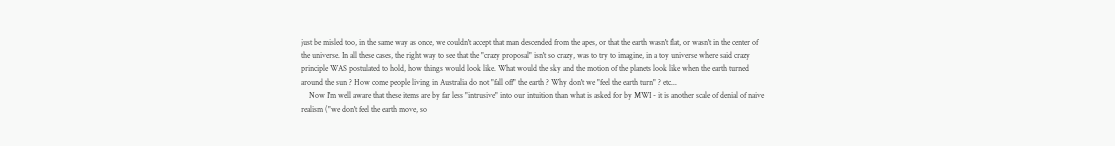just be misled too, in the same way as once, we couldn't accept that man descended from the apes, or that the earth wasn't flat, or wasn't in the center of the universe. In all these cases, the right way to see that the "crazy proposal" isn't so crazy, was to try to imagine, in a toy universe where said crazy principle WAS postulated to hold, how things would look like. What would the sky and the motion of the planets look like when the earth turned around the sun ? How come people living in Australia do not "fall off" the earth ? Why don't we "feel the earth turn" ? etc...
    Now I'm well aware that these items are by far less "intrusive" into our intuition than what is asked for by MWI - it is another scale of denial of naive realism ("we don't feel the earth move, so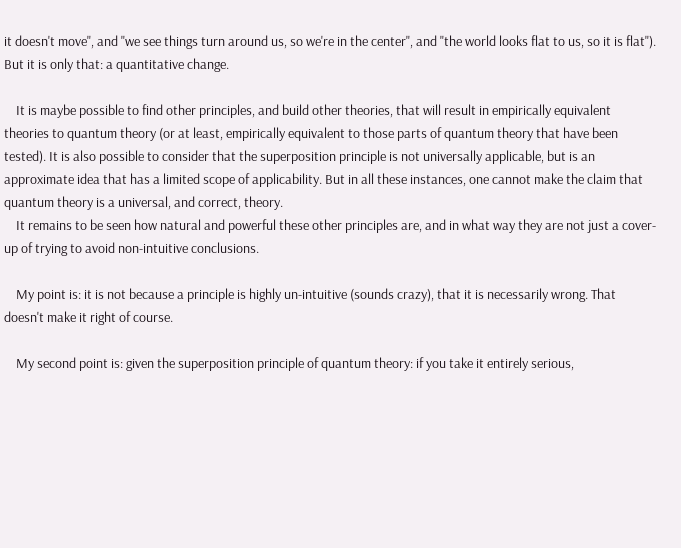it doesn't move", and "we see things turn around us, so we're in the center", and "the world looks flat to us, so it is flat"). But it is only that: a quantitative change.

    It is maybe possible to find other principles, and build other theories, that will result in empirically equivalent theories to quantum theory (or at least, empirically equivalent to those parts of quantum theory that have been tested). It is also possible to consider that the superposition principle is not universally applicable, but is an approximate idea that has a limited scope of applicability. But in all these instances, one cannot make the claim that quantum theory is a universal, and correct, theory.
    It remains to be seen how natural and powerful these other principles are, and in what way they are not just a cover-up of trying to avoid non-intuitive conclusions.

    My point is: it is not because a principle is highly un-intuitive (sounds crazy), that it is necessarily wrong. That doesn't make it right of course.

    My second point is: given the superposition principle of quantum theory: if you take it entirely serious,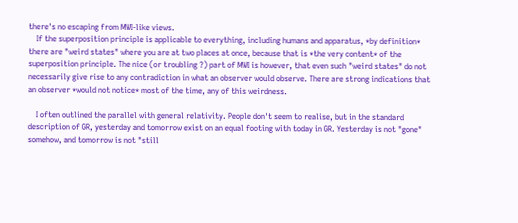there's no escaping from MWI-like views.
    If the superposition principle is applicable to everything, including humans and apparatus, *by definition* there are "weird states" where you are at two places at once, because that is *the very content* of the superposition principle. The nice (or troubling ?) part of MWI is however, that even such "weird states" do not necessarily give rise to any contradiction in what an observer would observe. There are strong indications that an observer *would not notice* most of the time, any of this weirdness.

    I often outlined the parallel with general relativity. People don't seem to realise, but in the standard description of GR, yesterday and tomorrow exist on an equal footing with today in GR. Yesterday is not "gone" somehow, and tomorrow is not "still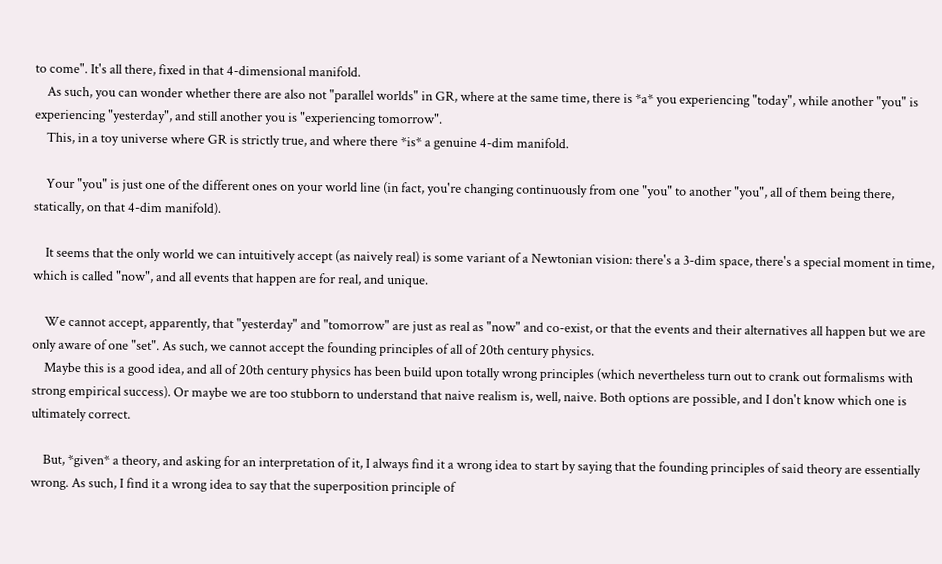to come". It's all there, fixed in that 4-dimensional manifold.
    As such, you can wonder whether there are also not "parallel worlds" in GR, where at the same time, there is *a* you experiencing "today", while another "you" is experiencing "yesterday", and still another you is "experiencing tomorrow".
    This, in a toy universe where GR is strictly true, and where there *is* a genuine 4-dim manifold.

    Your "you" is just one of the different ones on your world line (in fact, you're changing continuously from one "you" to another "you", all of them being there, statically, on that 4-dim manifold).

    It seems that the only world we can intuitively accept (as naively real) is some variant of a Newtonian vision: there's a 3-dim space, there's a special moment in time, which is called "now", and all events that happen are for real, and unique.

    We cannot accept, apparently, that "yesterday" and "tomorrow" are just as real as "now" and co-exist, or that the events and their alternatives all happen but we are only aware of one "set". As such, we cannot accept the founding principles of all of 20th century physics.
    Maybe this is a good idea, and all of 20th century physics has been build upon totally wrong principles (which nevertheless turn out to crank out formalisms with strong empirical success). Or maybe we are too stubborn to understand that naive realism is, well, naive. Both options are possible, and I don't know which one is ultimately correct.

    But, *given* a theory, and asking for an interpretation of it, I always find it a wrong idea to start by saying that the founding principles of said theory are essentially wrong. As such, I find it a wrong idea to say that the superposition principle of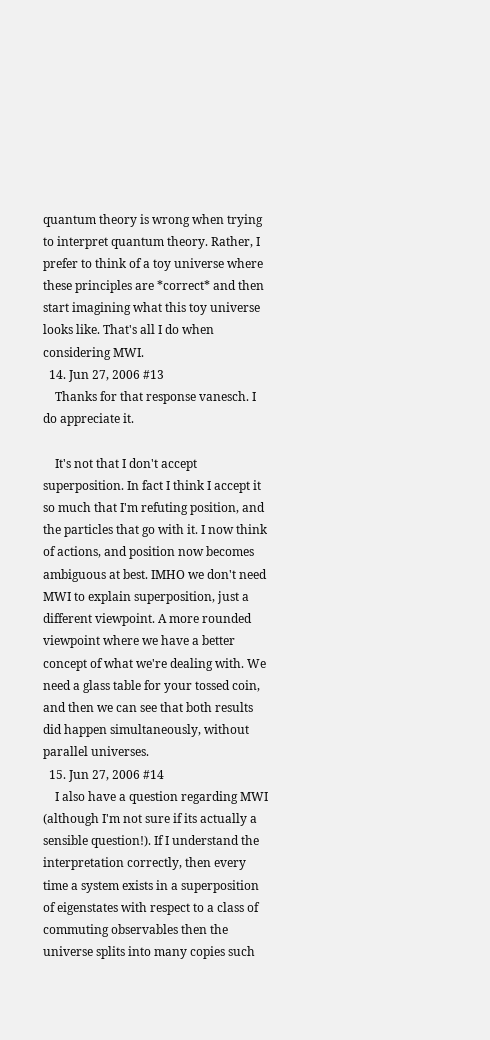quantum theory is wrong when trying to interpret quantum theory. Rather, I prefer to think of a toy universe where these principles are *correct* and then start imagining what this toy universe looks like. That's all I do when considering MWI.
  14. Jun 27, 2006 #13
    Thanks for that response vanesch. I do appreciate it.

    It's not that I don't accept superposition. In fact I think I accept it so much that I'm refuting position, and the particles that go with it. I now think of actions, and position now becomes ambiguous at best. IMHO we don't need MWI to explain superposition, just a different viewpoint. A more rounded viewpoint where we have a better concept of what we're dealing with. We need a glass table for your tossed coin, and then we can see that both results did happen simultaneously, without parallel universes.
  15. Jun 27, 2006 #14
    I also have a question regarding MWI (although I'm not sure if its actually a sensible question!). If I understand the interpretation correctly, then every time a system exists in a superposition of eigenstates with respect to a class of commuting observables then the universe splits into many copies such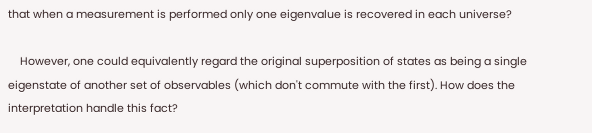that when a measurement is performed only one eigenvalue is recovered in each universe?

    However, one could equivalently regard the original superposition of states as being a single eigenstate of another set of observables (which don't commute with the first). How does the interpretation handle this fact?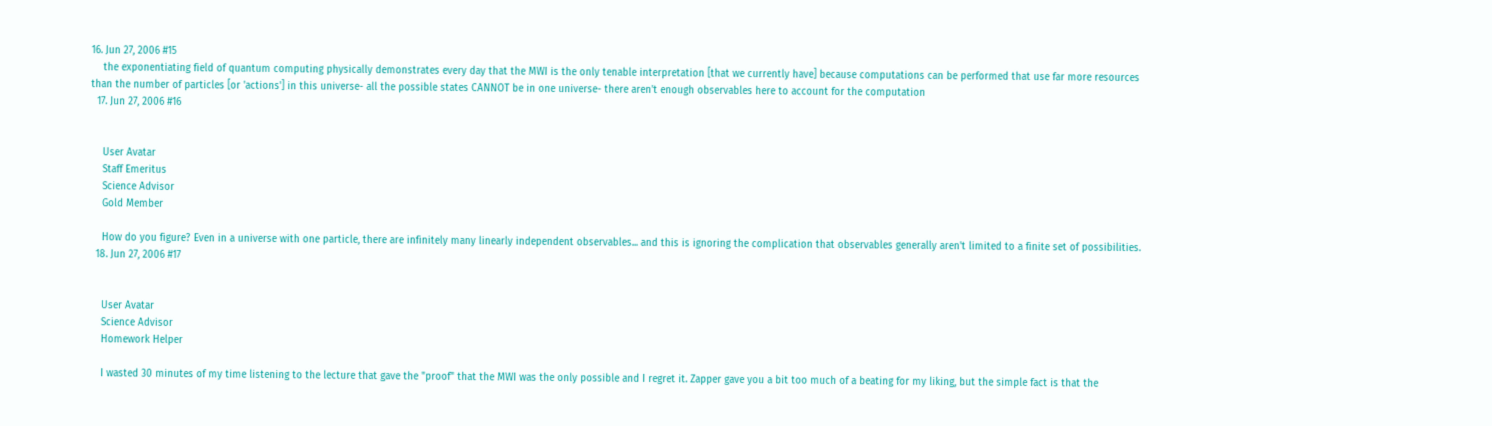16. Jun 27, 2006 #15
    the exponentiating field of quantum computing physically demonstrates every day that the MWI is the only tenable interpretation [that we currently have] because computations can be performed that use far more resources than the number of particles [or 'actions'] in this universe- all the possible states CANNOT be in one universe- there aren't enough observables here to account for the computation
  17. Jun 27, 2006 #16


    User Avatar
    Staff Emeritus
    Science Advisor
    Gold Member

    How do you figure? Even in a universe with one particle, there are infinitely many linearly independent observables... and this is ignoring the complication that observables generally aren't limited to a finite set of possibilities.
  18. Jun 27, 2006 #17


    User Avatar
    Science Advisor
    Homework Helper

    I wasted 30 minutes of my time listening to the lecture that gave the "proof" that the MWI was the only possible and I regret it. Zapper gave you a bit too much of a beating for my liking, but the simple fact is that the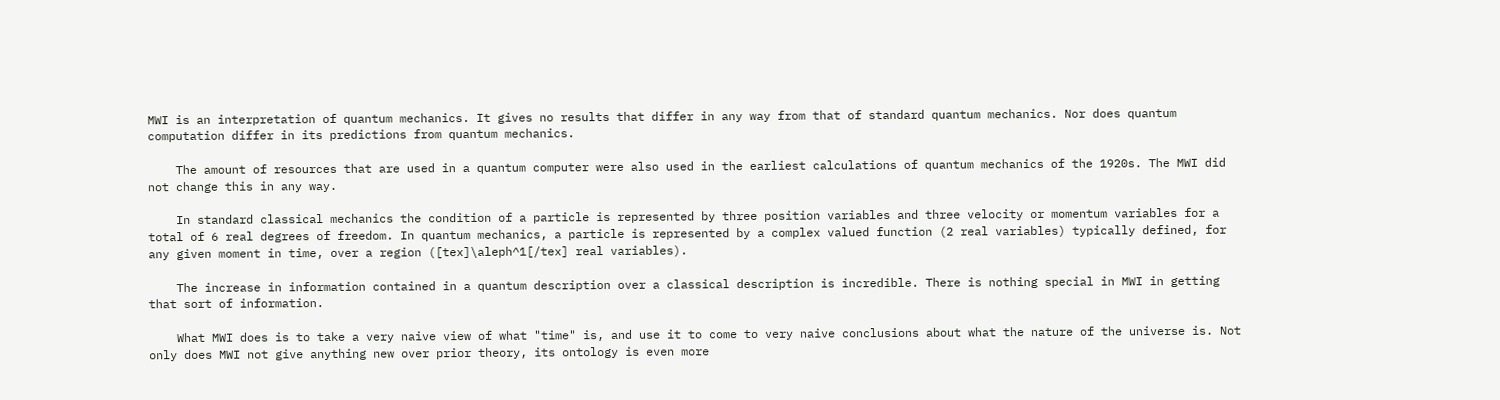MWI is an interpretation of quantum mechanics. It gives no results that differ in any way from that of standard quantum mechanics. Nor does quantum computation differ in its predictions from quantum mechanics.

    The amount of resources that are used in a quantum computer were also used in the earliest calculations of quantum mechanics of the 1920s. The MWI did not change this in any way.

    In standard classical mechanics the condition of a particle is represented by three position variables and three velocity or momentum variables for a total of 6 real degrees of freedom. In quantum mechanics, a particle is represented by a complex valued function (2 real variables) typically defined, for any given moment in time, over a region ([tex]\aleph^1[/tex] real variables).

    The increase in information contained in a quantum description over a classical description is incredible. There is nothing special in MWI in getting that sort of information.

    What MWI does is to take a very naive view of what "time" is, and use it to come to very naive conclusions about what the nature of the universe is. Not only does MWI not give anything new over prior theory, its ontology is even more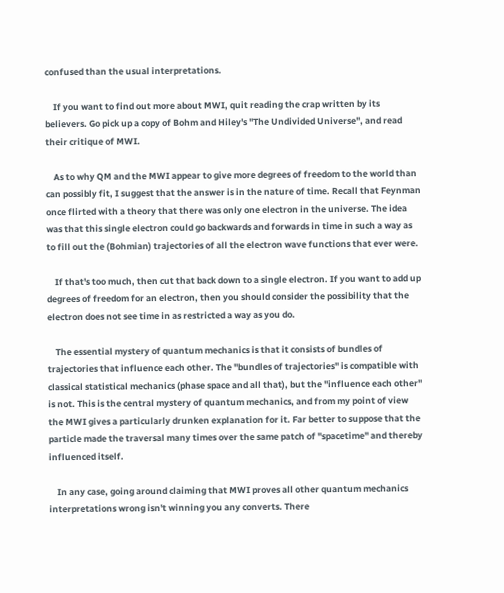confused than the usual interpretations.

    If you want to find out more about MWI, quit reading the crap written by its believers. Go pick up a copy of Bohm and Hiley's "The Undivided Universe", and read their critique of MWI.

    As to why QM and the MWI appear to give more degrees of freedom to the world than can possibly fit, I suggest that the answer is in the nature of time. Recall that Feynman once flirted with a theory that there was only one electron in the universe. The idea was that this single electron could go backwards and forwards in time in such a way as to fill out the (Bohmian) trajectories of all the electron wave functions that ever were.

    If that's too much, then cut that back down to a single electron. If you want to add up degrees of freedom for an electron, then you should consider the possibility that the electron does not see time in as restricted a way as you do.

    The essential mystery of quantum mechanics is that it consists of bundles of trajectories that influence each other. The "bundles of trajectories" is compatible with classical statistical mechanics (phase space and all that), but the "influence each other" is not. This is the central mystery of quantum mechanics, and from my point of view the MWI gives a particularly drunken explanation for it. Far better to suppose that the particle made the traversal many times over the same patch of "spacetime" and thereby influenced itself.

    In any case, going around claiming that MWI proves all other quantum mechanics interpretations wrong isn't winning you any converts. There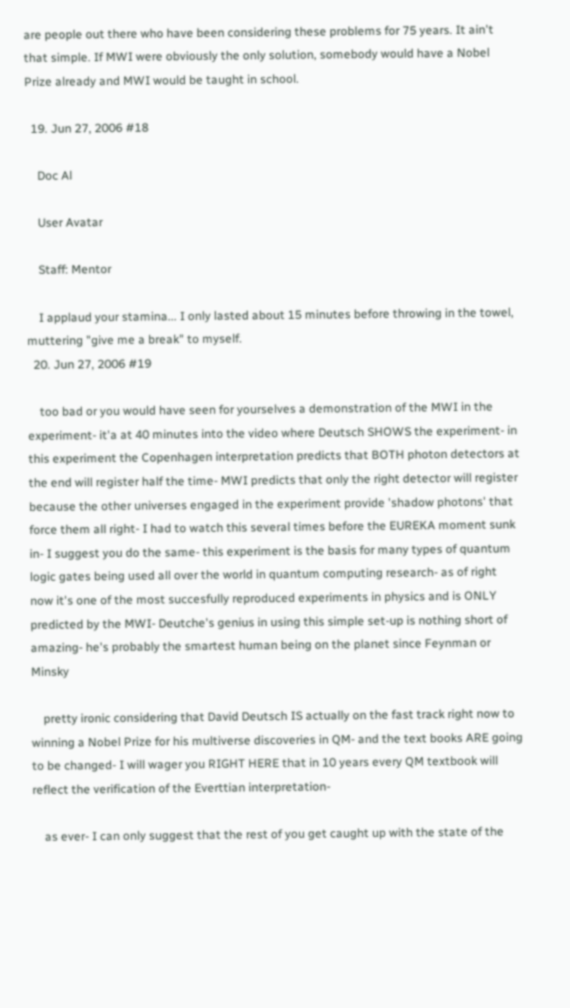are people out there who have been considering these problems for 75 years. It ain't that simple. If MWI were obviously the only solution, somebody would have a Nobel Prize already and MWI would be taught in school.

  19. Jun 27, 2006 #18

    Doc Al

    User Avatar

    Staff: Mentor

    I applaud your stamina... I only lasted about 15 minutes before throwing in the towel, muttering "give me a break" to myself.
  20. Jun 27, 2006 #19

    too bad or you would have seen for yourselves a demonstration of the MWI in the experiment- it'a at 40 minutes into the video where Deutsch SHOWS the experiment- in this experiment the Copenhagen interpretation predicts that BOTH photon detectors at the end will register half the time- MWI predicts that only the right detector will register because the other universes engaged in the experiment provide 'shadow photons' that force them all right- I had to watch this several times before the EUREKA moment sunk in- I suggest you do the same- this experiment is the basis for many types of quantum logic gates being used all over the world in quantum computing research- as of right now it's one of the most succesfully reproduced experiments in physics and is ONLY predicted by the MWI- Deutche's genius in using this simple set-up is nothing short of amazing- he's probably the smartest human being on the planet since Feynman or Minsky

    pretty ironic considering that David Deutsch IS actually on the fast track right now to winning a Nobel Prize for his multiverse discoveries in QM- and the text books ARE going to be changed- I will wager you RIGHT HERE that in 10 years every QM textbook will reflect the verification of the Everttian interpretation-

    as ever- I can only suggest that the rest of you get caught up with the state of the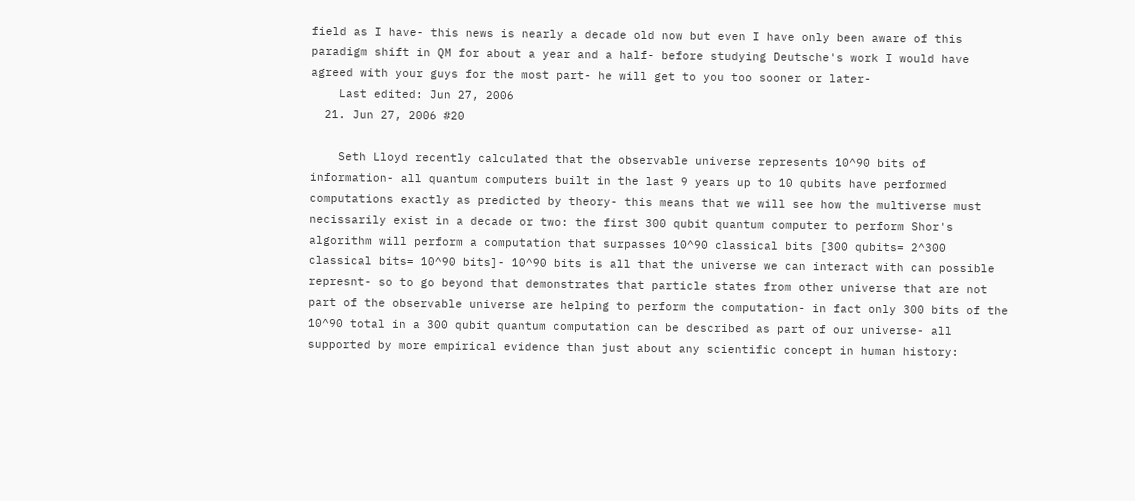field as I have- this news is nearly a decade old now but even I have only been aware of this paradigm shift in QM for about a year and a half- before studying Deutsche's work I would have agreed with your guys for the most part- he will get to you too sooner or later-
    Last edited: Jun 27, 2006
  21. Jun 27, 2006 #20

    Seth Lloyd recently calculated that the observable universe represents 10^90 bits of information- all quantum computers built in the last 9 years up to 10 qubits have performed computations exactly as predicted by theory- this means that we will see how the multiverse must necissarily exist in a decade or two: the first 300 qubit quantum computer to perform Shor's algorithm will perform a computation that surpasses 10^90 classical bits [300 qubits= 2^300 classical bits= 10^90 bits]- 10^90 bits is all that the universe we can interact with can possible represnt- so to go beyond that demonstrates that particle states from other universe that are not part of the observable universe are helping to perform the computation- in fact only 300 bits of the 10^90 total in a 300 qubit quantum computation can be described as part of our universe- all supported by more empirical evidence than just about any scientific concept in human history: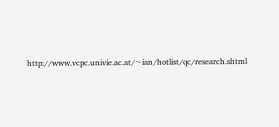http://www.vcpc.univie.ac.at/~ian/hotlist/qc/research.shtml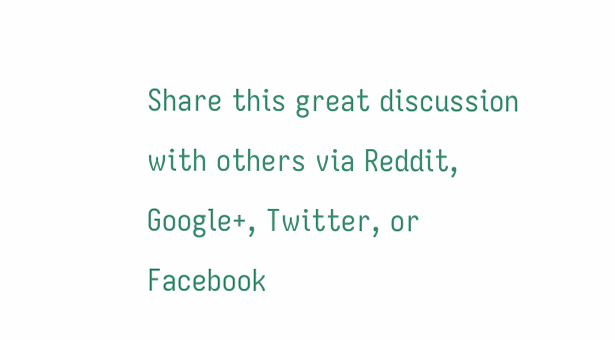Share this great discussion with others via Reddit, Google+, Twitter, or Facebook